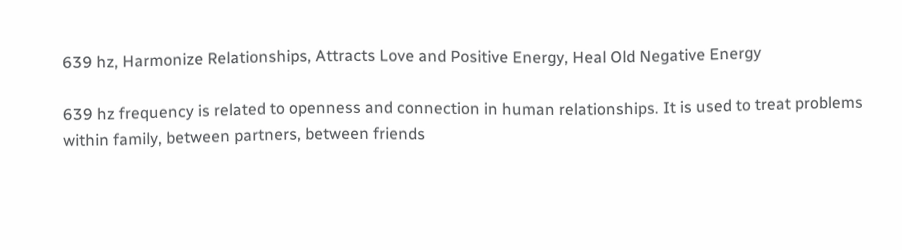639 hz, Harmonize Relationships, Attracts Love and Positive Energy, Heal Old Negative Energy

639 hz frequency is related to openness and connection in human relationships. It is used to treat problems within family, between partners, between friends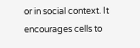or in social context. It encourages cells to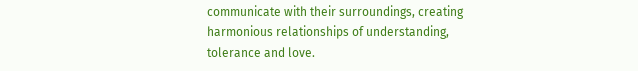communicate with their surroundings, creating harmonious relationships of understanding, tolerance and love.